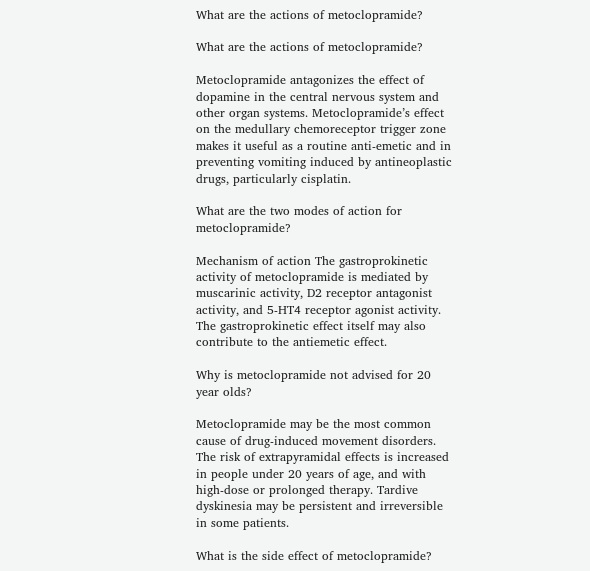What are the actions of metoclopramide?

What are the actions of metoclopramide?

Metoclopramide antagonizes the effect of dopamine in the central nervous system and other organ systems. Metoclopramide’s effect on the medullary chemoreceptor trigger zone makes it useful as a routine anti-emetic and in preventing vomiting induced by antineoplastic drugs, particularly cisplatin.

What are the two modes of action for metoclopramide?

Mechanism of action The gastroprokinetic activity of metoclopramide is mediated by muscarinic activity, D2 receptor antagonist activity, and 5-HT4 receptor agonist activity. The gastroprokinetic effect itself may also contribute to the antiemetic effect.

Why is metoclopramide not advised for 20 year olds?

Metoclopramide may be the most common cause of drug-induced movement disorders. The risk of extrapyramidal effects is increased in people under 20 years of age, and with high-dose or prolonged therapy. Tardive dyskinesia may be persistent and irreversible in some patients.

What is the side effect of metoclopramide?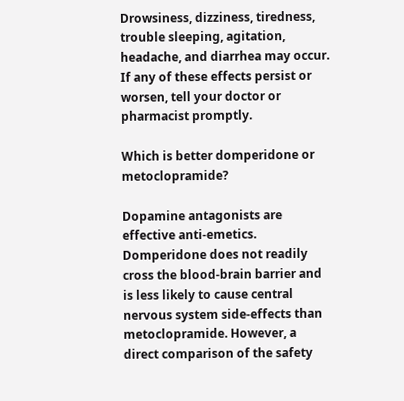Drowsiness, dizziness, tiredness, trouble sleeping, agitation, headache, and diarrhea may occur. If any of these effects persist or worsen, tell your doctor or pharmacist promptly.

Which is better domperidone or metoclopramide?

Dopamine antagonists are effective anti-emetics. Domperidone does not readily cross the blood-brain barrier and is less likely to cause central nervous system side-effects than metoclopramide. However, a direct comparison of the safety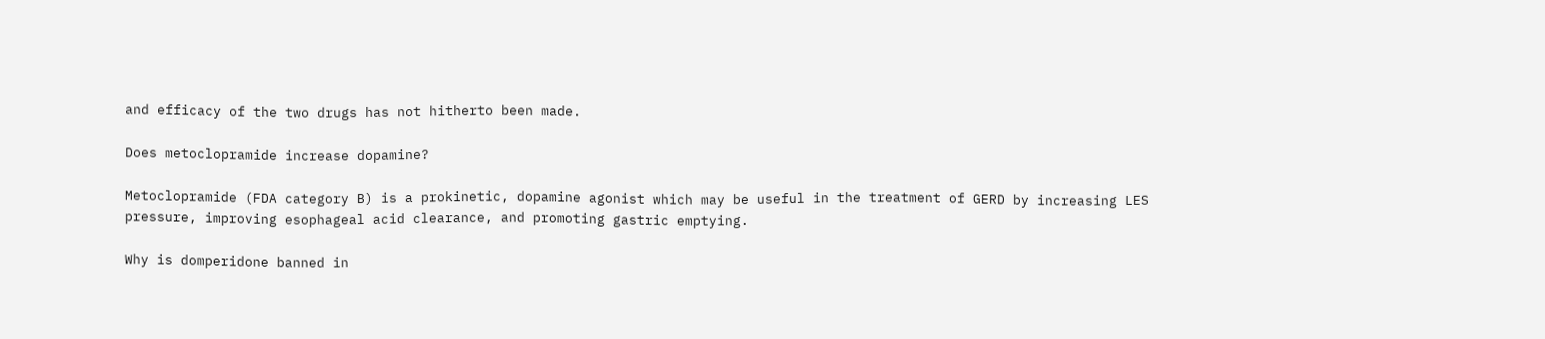and efficacy of the two drugs has not hitherto been made.

Does metoclopramide increase dopamine?

Metoclopramide (FDA category B) is a prokinetic, dopamine agonist which may be useful in the treatment of GERD by increasing LES pressure, improving esophageal acid clearance, and promoting gastric emptying.

Why is domperidone banned in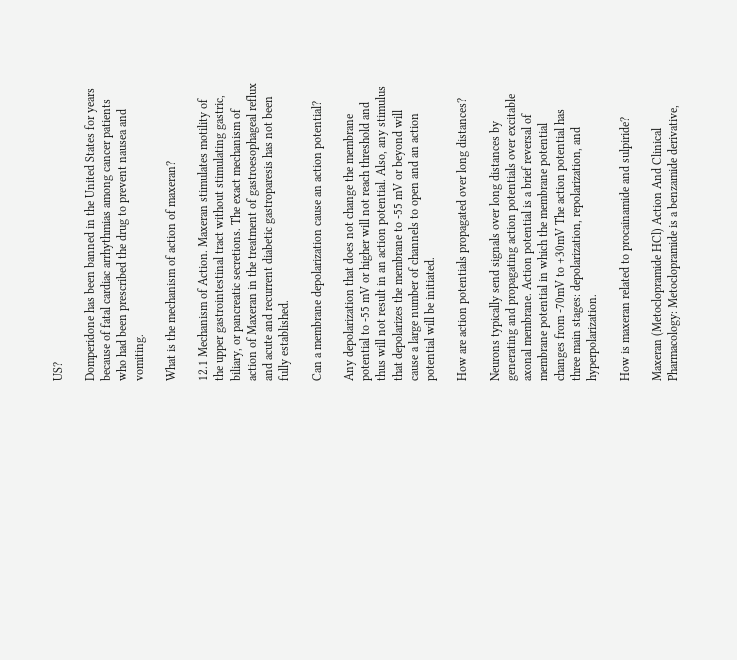US?

Domperidone has been banned in the United States for years because of fatal cardiac arrhythmias among cancer patients who had been prescribed the drug to prevent nausea and vomiting.

What is the mechanism of action of maxeran?

12.1 Mechanism of Action. Maxeran stimulates motility of the upper gastrointestinal tract without stimulating gastric, biliary, or pancreatic secretions. The exact mechanism of action of Maxeran in the treatment of gastroesophageal reflux and acute and recurrent diabetic gastroparesis has not been fully established.

Can a membrane depolarization cause an action potential?

Any depolarization that does not change the membrane potential to -55 mV or higher will not reach threshold and thus will not result in an action potential. Also, any stimulus that depolarizes the membrane to -55 mV or beyond will cause a large number of channels to open and an action potential will be initiated.

How are action potentials propagated over long distances?

Neurons typically send signals over long distances by generating and propagating action potentials over excitable axonal membrane. Action potential is a brief reversal of membrane potential in which the membrane potential changes from -70mV to +30mV The action potential has three main stages: depolarization, repolarization, and hyperpolarization.

How is maxeran related to procainamide and sulpiride?

Maxeran (Metoclopramide HCl) Action And Clinical Pharmacology: Metoclopramide is a benzamide derivative,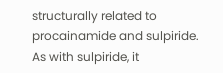structurally related to procainamide and sulpiride. As with sulpiride, it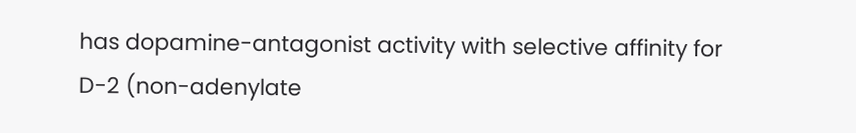has dopamine-antagonist activity with selective affinity for D-2 (non-adenylate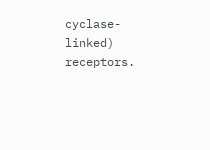cyclase-linked) receptors.